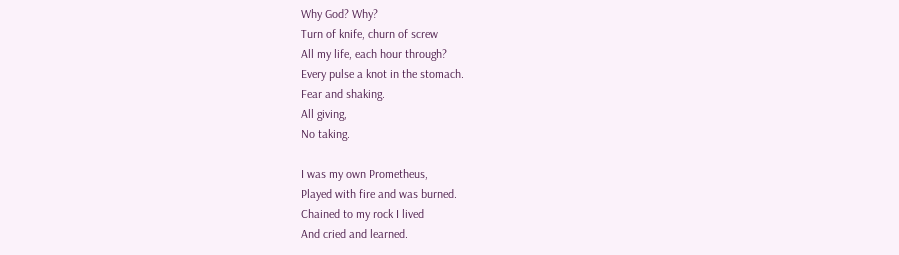Why God? Why?
Turn of knife, churn of screw
All my life, each hour through?
Every pulse a knot in the stomach.
Fear and shaking.
All giving,
No taking.

I was my own Prometheus,
Played with fire and was burned.
Chained to my rock I lived
And cried and learned.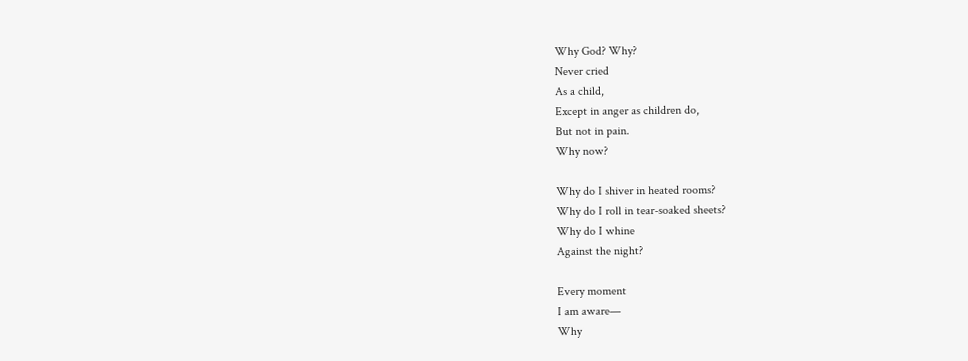Why God? Why?
Never cried
As a child,
Except in anger as children do,
But not in pain.
Why now?

Why do I shiver in heated rooms?
Why do I roll in tear-soaked sheets?
Why do I whine
Against the night?

Every moment
I am aware—
Why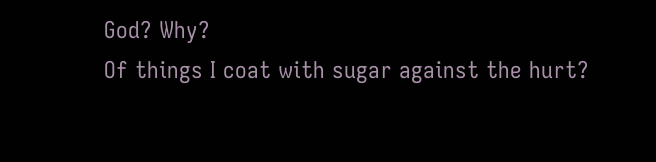God? Why?
Of things I coat with sugar against the hurt?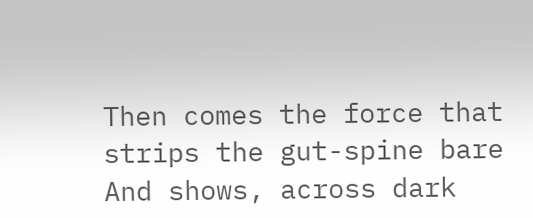Then comes the force that strips the gut-spine bare
And shows, across dark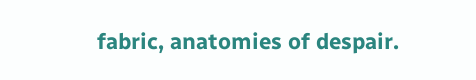fabric, anatomies of despair.